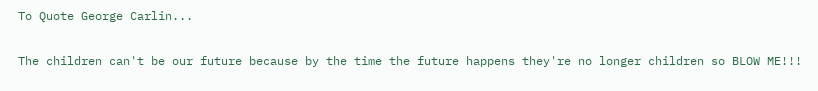To Quote George Carlin...

The children can't be our future because by the time the future happens they're no longer children so BLOW ME!!!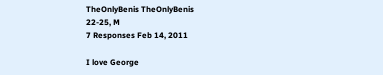TheOnlyBenis TheOnlyBenis
22-25, M
7 Responses Feb 14, 2011

I love George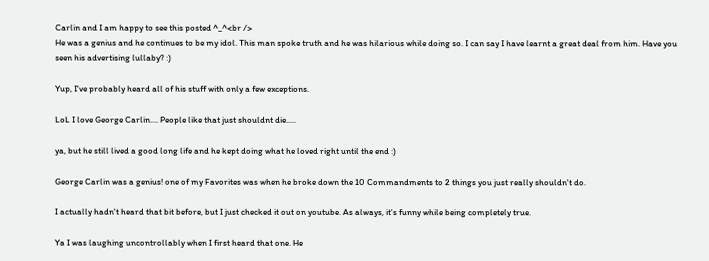Carlin and I am happy to see this posted ^_^<br />
He was a genius and he continues to be my idol. This man spoke truth and he was hilarious while doing so. I can say I have learnt a great deal from him. Have you seen his advertising lullaby? :)

Yup, I've probably heard all of his stuff with only a few exceptions.

LoL I love George Carlin.... People like that just shouldnt die.....

ya, but he still lived a good long life and he kept doing what he loved right until the end :)

George Carlin was a genius! one of my Favorites was when he broke down the 10 Commandments to 2 things you just really shouldn't do.

I actually hadn't heard that bit before, but I just checked it out on youtube. As always, it's funny while being completely true.

Ya I was laughing uncontrollably when I first heard that one. He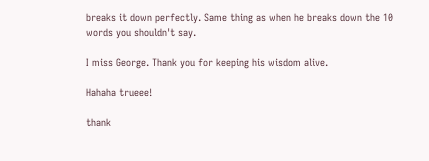breaks it down perfectly. Same thing as when he breaks down the 10 words you shouldn't say.

I miss George. Thank you for keeping his wisdom alive.

Hahaha trueee!

thank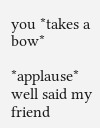you *takes a bow*

*applause* well said my friend